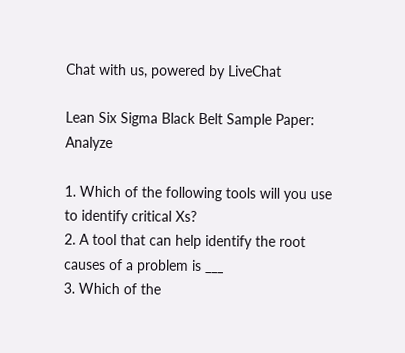Chat with us, powered by LiveChat

Lean Six Sigma Black Belt Sample Paper: Analyze

1. Which of the following tools will you use to identify critical Xs?
2. A tool that can help identify the root causes of a problem is ___
3. Which of the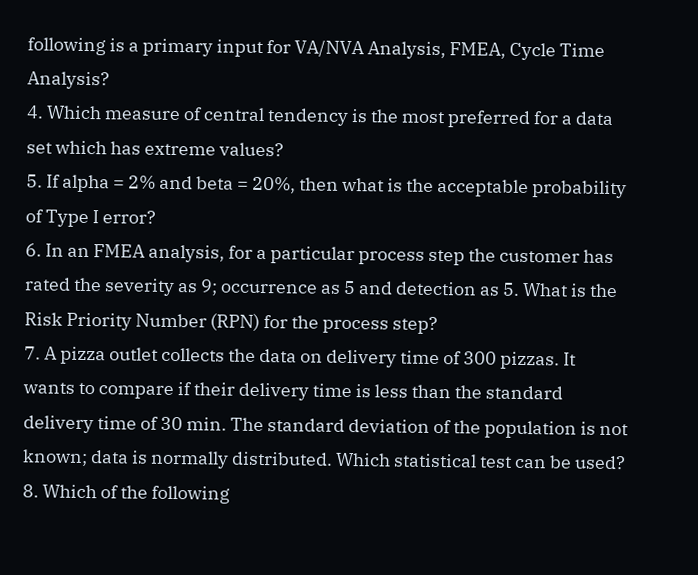following is a primary input for VA/NVA Analysis, FMEA, Cycle Time Analysis?
4. Which measure of central tendency is the most preferred for a data set which has extreme values?
5. If alpha = 2% and beta = 20%, then what is the acceptable probability of Type I error?
6. In an FMEA analysis, for a particular process step the customer has rated the severity as 9; occurrence as 5 and detection as 5. What is the Risk Priority Number (RPN) for the process step?
7. A pizza outlet collects the data on delivery time of 300 pizzas. It wants to compare if their delivery time is less than the standard delivery time of 30 min. The standard deviation of the population is not known; data is normally distributed. Which statistical test can be used?
8. Which of the following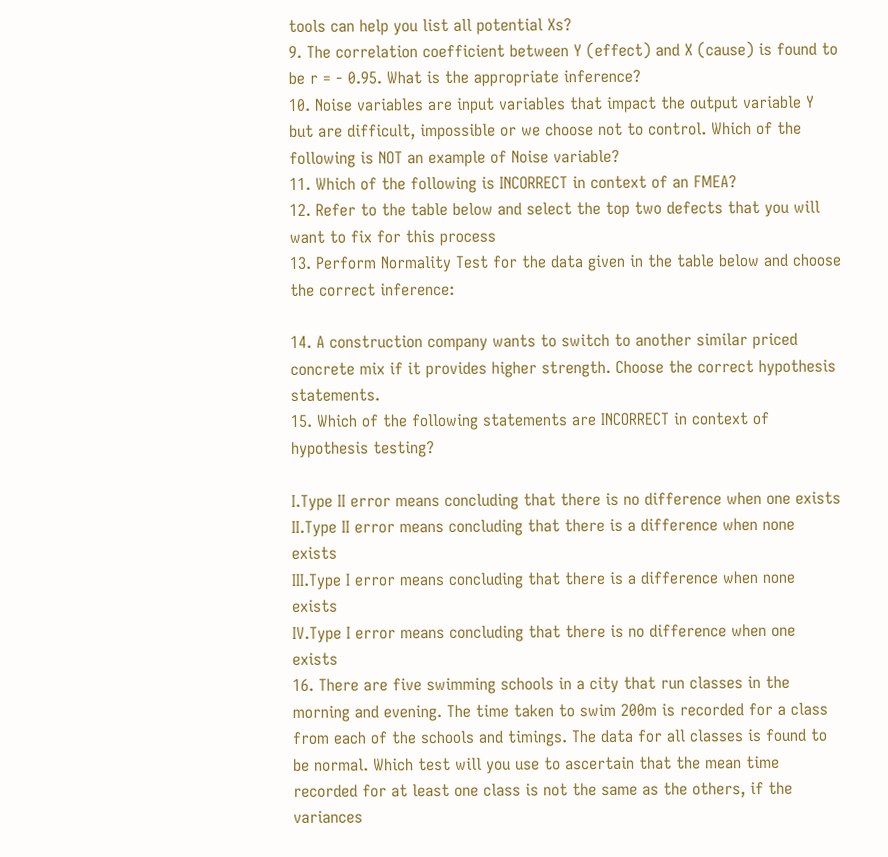tools can help you list all potential Xs?
9. The correlation coefficient between Y (effect) and X (cause) is found to be r = - 0.95. What is the appropriate inference?
10. Noise variables are input variables that impact the output variable Y but are difficult, impossible or we choose not to control. Which of the following is NOT an example of Noise variable?
11. Which of the following is INCORRECT in context of an FMEA?
12. Refer to the table below and select the top two defects that you will want to fix for this process
13. Perform Normality Test for the data given in the table below and choose the correct inference:

14. A construction company wants to switch to another similar priced concrete mix if it provides higher strength. Choose the correct hypothesis statements.
15. Which of the following statements are INCORRECT in context of hypothesis testing?

I.Type II error means concluding that there is no difference when one exists
II.Type II error means concluding that there is a difference when none exists
III.Type I error means concluding that there is a difference when none exists
IV.Type I error means concluding that there is no difference when one exists
16. There are five swimming schools in a city that run classes in the morning and evening. The time taken to swim 200m is recorded for a class from each of the schools and timings. The data for all classes is found to be normal. Which test will you use to ascertain that the mean time recorded for at least one class is not the same as the others, if the variances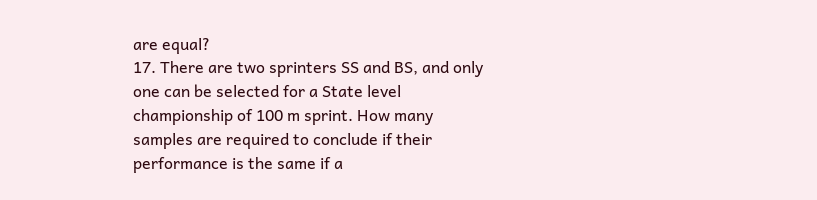are equal?
17. There are two sprinters SS and BS, and only one can be selected for a State level championship of 100 m sprint. How many samples are required to conclude if their performance is the same if a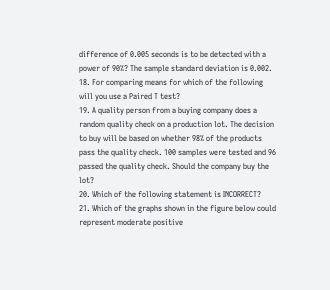difference of 0.005 seconds is to be detected with a power of 90%? The sample standard deviation is 0.002.
18. For comparing means for which of the following will you use a Paired T test?
19. A quality person from a buying company does a random quality check on a production lot. The decision to buy will be based on whether 98% of the products pass the quality check. 100 samples were tested and 96 passed the quality check. Should the company buy the lot?
20. Which of the following statement is INCORRECT?
21. Which of the graphs shown in the figure below could represent moderate positive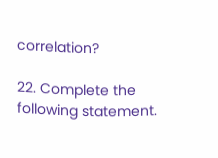correlation?

22. Complete the following statement.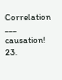Correlation ___ causation!
23.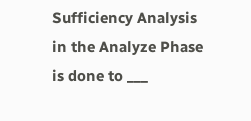Sufficiency Analysis in the Analyze Phase is done to ___